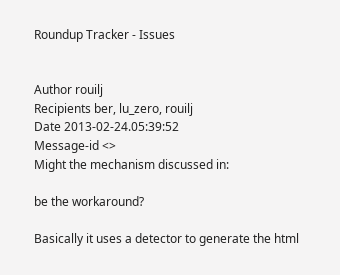Roundup Tracker - Issues


Author rouilj
Recipients ber, lu_zero, rouilj
Date 2013-02-24.05:39:52
Message-id <>
Might the mechanism discussed in:

be the workaround?

Basically it uses a detector to generate the html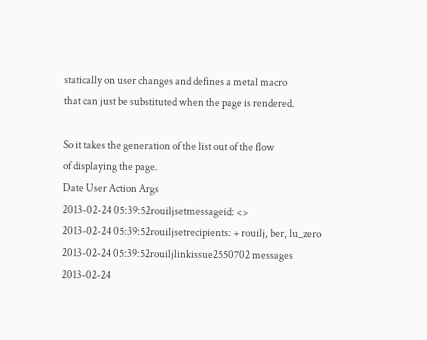statically on user changes and defines a metal macro
that can just be substituted when the page is rendered.

So it takes the generation of the list out of the flow
of displaying the page.
Date User Action Args
2013-02-24 05:39:52rouiljsetmessageid: <>
2013-02-24 05:39:52rouiljsetrecipients: + rouilj, ber, lu_zero
2013-02-24 05:39:52rouiljlinkissue2550702 messages
2013-02-24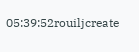05:39:52rouiljcreate